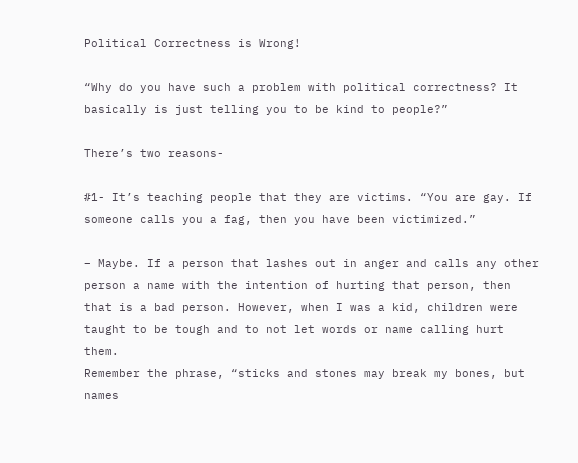Political Correctness is Wrong!

“Why do you have such a problem with political correctness? It basically is just telling you to be kind to people?”

There’s two reasons-

#1- It’s teaching people that they are victims. “You are gay. If someone calls you a fag, then you have been victimized.”

– Maybe. If a person that lashes out in anger and calls any other person a name with the intention of hurting that person, then that is a bad person. However, when I was a kid, children were taught to be tough and to not let words or name calling hurt them.
Remember the phrase, “sticks and stones may break my bones, but names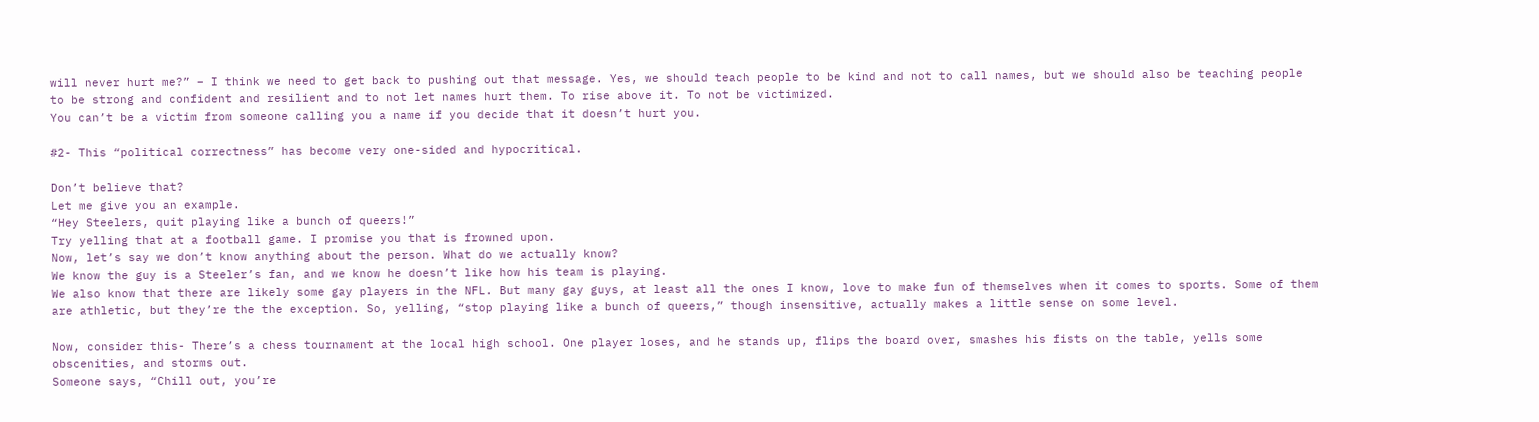will never hurt me?” – I think we need to get back to pushing out that message. Yes, we should teach people to be kind and not to call names, but we should also be teaching people to be strong and confident and resilient and to not let names hurt them. To rise above it. To not be victimized.
You can’t be a victim from someone calling you a name if you decide that it doesn’t hurt you.

#2- This “political correctness” has become very one-sided and hypocritical.

Don’t believe that?
Let me give you an example.
“Hey Steelers, quit playing like a bunch of queers!”
Try yelling that at a football game. I promise you that is frowned upon.
Now, let’s say we don’t know anything about the person. What do we actually know?
We know the guy is a Steeler’s fan, and we know he doesn’t like how his team is playing.
We also know that there are likely some gay players in the NFL. But many gay guys, at least all the ones I know, love to make fun of themselves when it comes to sports. Some of them are athletic, but they’re the the exception. So, yelling, “stop playing like a bunch of queers,” though insensitive, actually makes a little sense on some level.

Now, consider this- There’s a chess tournament at the local high school. One player loses, and he stands up, flips the board over, smashes his fists on the table, yells some obscenities, and storms out.
Someone says, “Chill out, you’re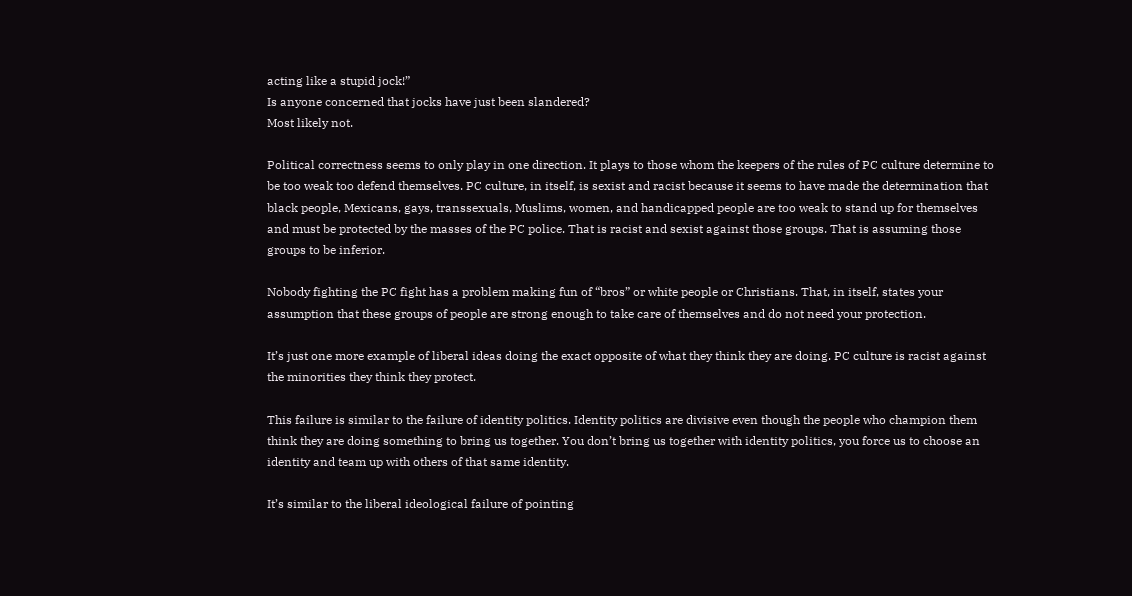acting like a stupid jock!”
Is anyone concerned that jocks have just been slandered?
Most likely not.

Political correctness seems to only play in one direction. It plays to those whom the keepers of the rules of PC culture determine to be too weak too defend themselves. PC culture, in itself, is sexist and racist because it seems to have made the determination that black people, Mexicans, gays, transsexuals, Muslims, women, and handicapped people are too weak to stand up for themselves and must be protected by the masses of the PC police. That is racist and sexist against those groups. That is assuming those groups to be inferior.

Nobody fighting the PC fight has a problem making fun of “bros” or white people or Christians. That, in itself, states your assumption that these groups of people are strong enough to take care of themselves and do not need your protection.

It’s just one more example of liberal ideas doing the exact opposite of what they think they are doing. PC culture is racist against the minorities they think they protect.

This failure is similar to the failure of identity politics. Identity politics are divisive even though the people who champion them think they are doing something to bring us together. You don’t bring us together with identity politics, you force us to choose an identity and team up with others of that same identity.

It’s similar to the liberal ideological failure of pointing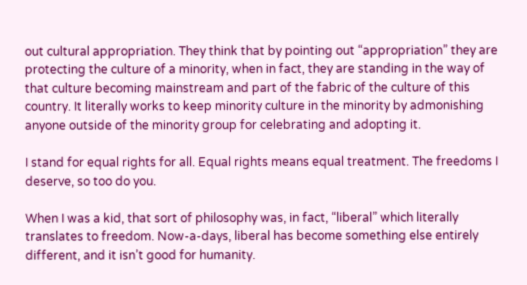out cultural appropriation. They think that by pointing out “appropriation” they are protecting the culture of a minority, when in fact, they are standing in the way of that culture becoming mainstream and part of the fabric of the culture of this country. It literally works to keep minority culture in the minority by admonishing anyone outside of the minority group for celebrating and adopting it.

I stand for equal rights for all. Equal rights means equal treatment. The freedoms I deserve, so too do you.

When I was a kid, that sort of philosophy was, in fact, “liberal” which literally translates to freedom. Now-a-days, liberal has become something else entirely different, and it isn’t good for humanity.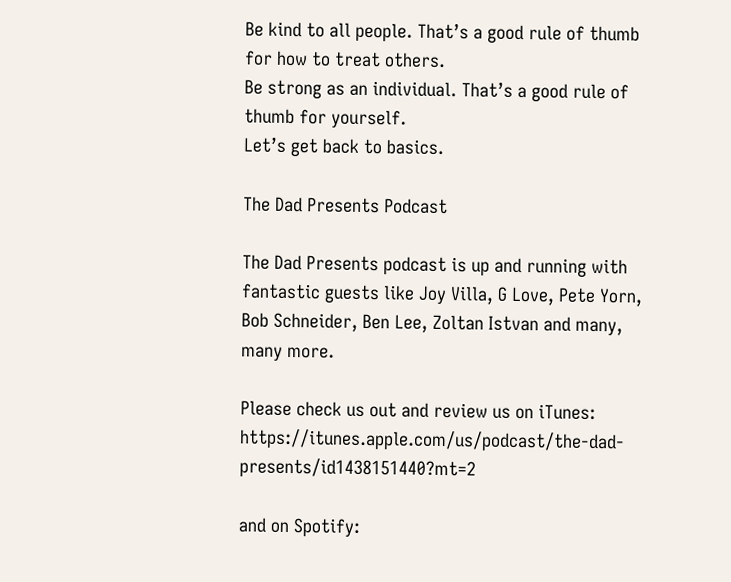Be kind to all people. That’s a good rule of thumb for how to treat others.
Be strong as an individual. That’s a good rule of thumb for yourself.
Let’s get back to basics.

The Dad Presents Podcast

The Dad Presents podcast is up and running with fantastic guests like Joy Villa, G Love, Pete Yorn, Bob Schneider, Ben Lee, Zoltan Istvan and many, many more.

Please check us out and review us on iTunes: https://itunes.apple.com/us/podcast/the-dad-presents/id1438151440?mt=2

and on Spotify: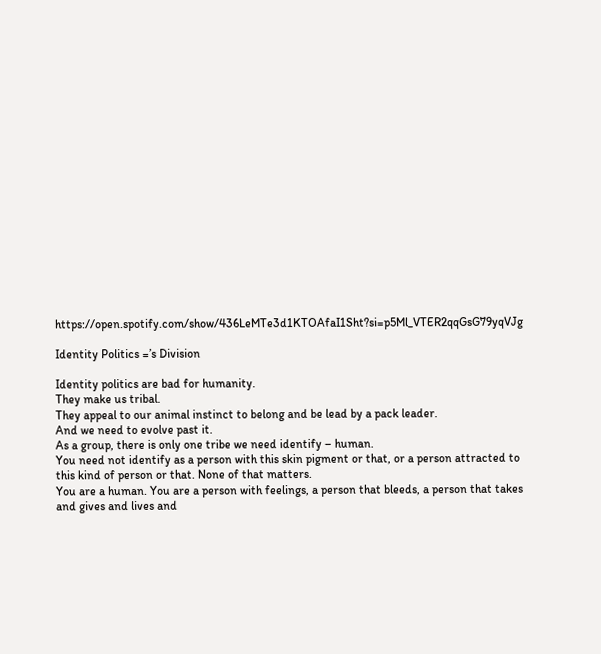https://open.spotify.com/show/436LeMTe3d1KTOAfaI1Sht?si=p5Ml_VTER2qqGsG79yqVJg

Identity Politics =’s Division

Identity politics are bad for humanity.
They make us tribal.
They appeal to our animal instinct to belong and be lead by a pack leader.
And we need to evolve past it.
As a group, there is only one tribe we need identify – human.
You need not identify as a person with this skin pigment or that, or a person attracted to this kind of person or that. None of that matters.
You are a human. You are a person with feelings, a person that bleeds, a person that takes and gives and lives and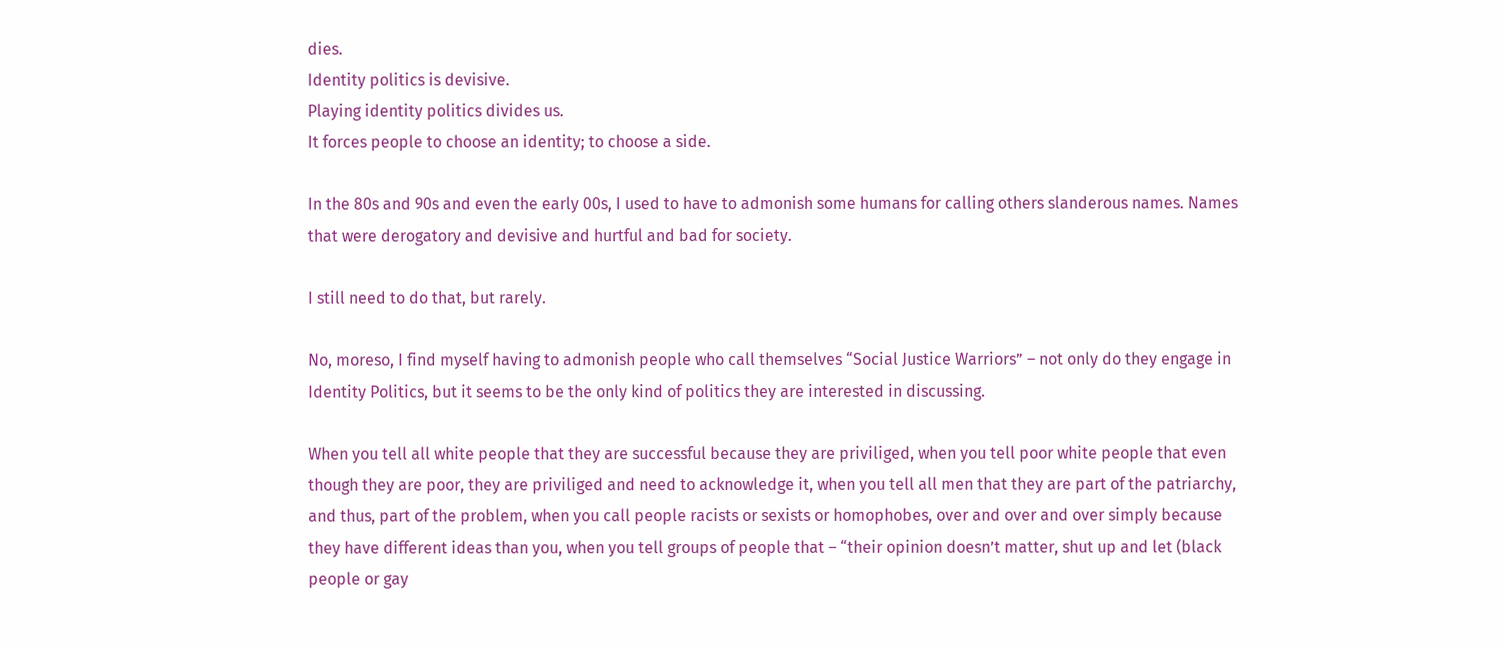dies.
Identity politics is devisive.
Playing identity politics divides us.
It forces people to choose an identity; to choose a side.

In the 80s and 90s and even the early 00s, I used to have to admonish some humans for calling others slanderous names. Names that were derogatory and devisive and hurtful and bad for society.

I still need to do that, but rarely.

No, moreso, I find myself having to admonish people who call themselves “Social Justice Warriors” – not only do they engage in Identity Politics, but it seems to be the only kind of politics they are interested in discussing.

When you tell all white people that they are successful because they are priviliged, when you tell poor white people that even though they are poor, they are priviliged and need to acknowledge it, when you tell all men that they are part of the patriarchy, and thus, part of the problem, when you call people racists or sexists or homophobes, over and over and over simply because they have different ideas than you, when you tell groups of people that – “their opinion doesn’t matter, shut up and let (black people or gay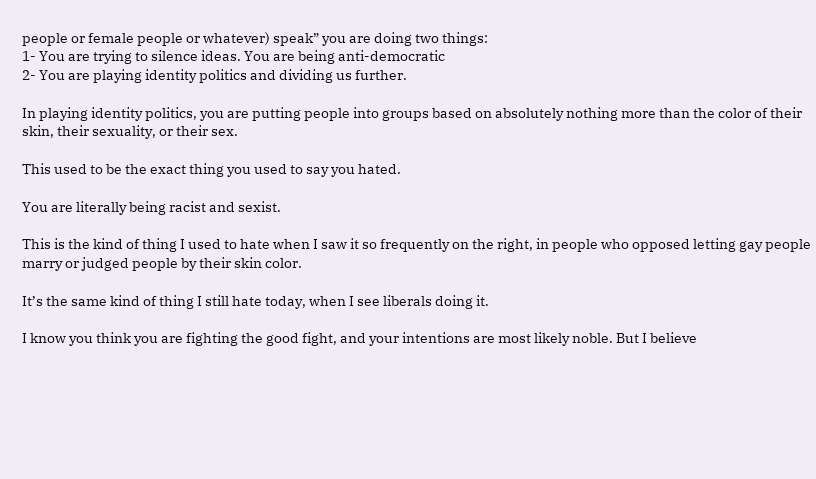people or female people or whatever) speak” you are doing two things:
1- You are trying to silence ideas. You are being anti-democratic
2- You are playing identity politics and dividing us further.

In playing identity politics, you are putting people into groups based on absolutely nothing more than the color of their skin, their sexuality, or their sex.

This used to be the exact thing you used to say you hated.

You are literally being racist and sexist.

This is the kind of thing I used to hate when I saw it so frequently on the right, in people who opposed letting gay people marry or judged people by their skin color.

It’s the same kind of thing I still hate today, when I see liberals doing it.

I know you think you are fighting the good fight, and your intentions are most likely noble. But I believe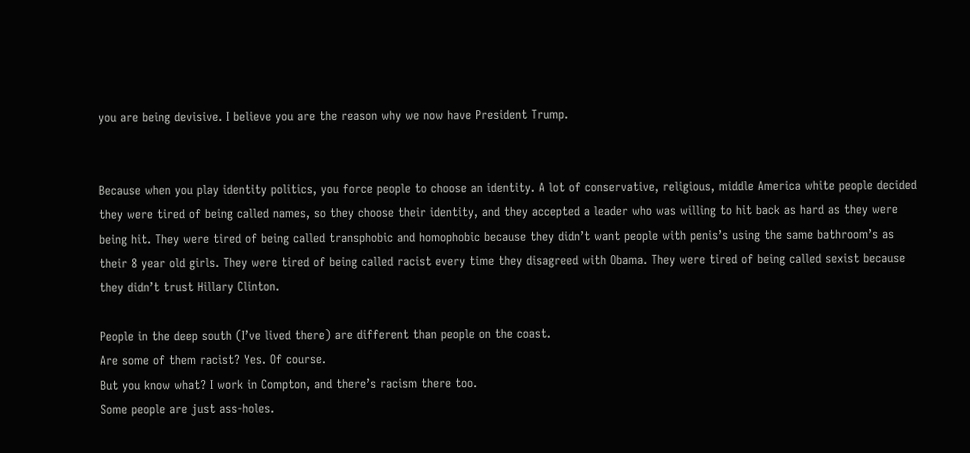you are being devisive. I believe you are the reason why we now have President Trump.


Because when you play identity politics, you force people to choose an identity. A lot of conservative, religious, middle America white people decided they were tired of being called names, so they choose their identity, and they accepted a leader who was willing to hit back as hard as they were being hit. They were tired of being called transphobic and homophobic because they didn’t want people with penis’s using the same bathroom’s as their 8 year old girls. They were tired of being called racist every time they disagreed with Obama. They were tired of being called sexist because they didn’t trust Hillary Clinton.

People in the deep south (I’ve lived there) are different than people on the coast.
Are some of them racist? Yes. Of course.
But you know what? I work in Compton, and there’s racism there too.
Some people are just ass-holes.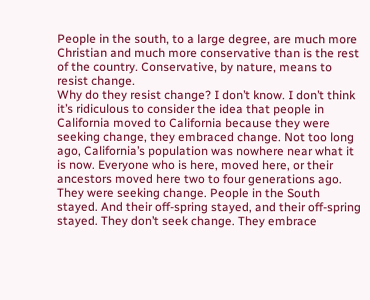People in the south, to a large degree, are much more Christian and much more conservative than is the rest of the country. Conservative, by nature, means to resist change.
Why do they resist change? I don’t know. I don’t think it’s ridiculous to consider the idea that people in California moved to California because they were seeking change, they embraced change. Not too long ago, California’s population was nowhere near what it is now. Everyone who is here, moved here, or their ancestors moved here two to four generations ago. They were seeking change. People in the South stayed. And their off-spring stayed, and their off-spring stayed. They don’t seek change. They embrace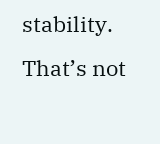stability.
That’s not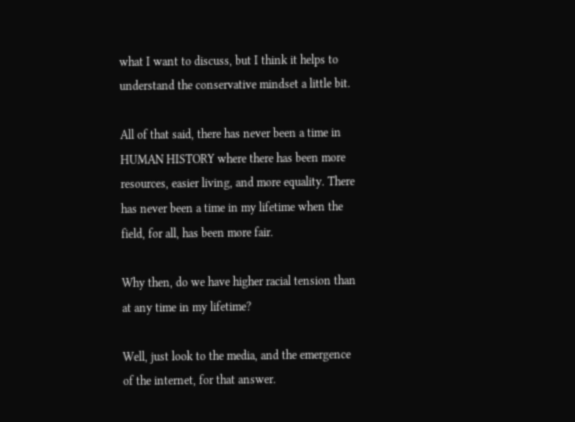what I want to discuss, but I think it helps to understand the conservative mindset a little bit.

All of that said, there has never been a time in HUMAN HISTORY where there has been more resources, easier living, and more equality. There has never been a time in my lifetime when the field, for all, has been more fair.

Why then, do we have higher racial tension than at any time in my lifetime?

Well, just look to the media, and the emergence of the internet, for that answer.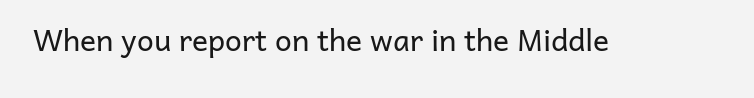When you report on the war in the Middle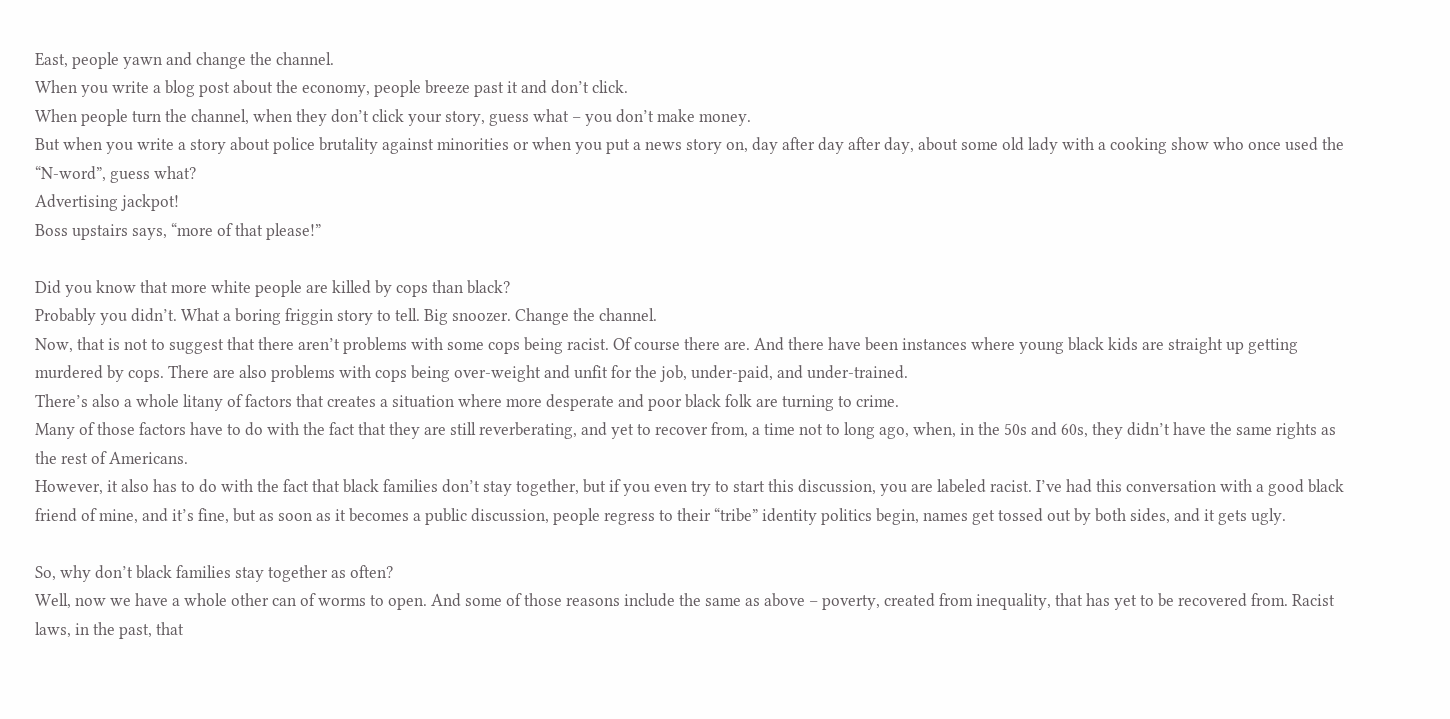East, people yawn and change the channel.
When you write a blog post about the economy, people breeze past it and don’t click.
When people turn the channel, when they don’t click your story, guess what – you don’t make money.
But when you write a story about police brutality against minorities or when you put a news story on, day after day after day, about some old lady with a cooking show who once used the “N-word”, guess what?
Advertising jackpot!
Boss upstairs says, “more of that please!”

Did you know that more white people are killed by cops than black?
Probably you didn’t. What a boring friggin story to tell. Big snoozer. Change the channel.
Now, that is not to suggest that there aren’t problems with some cops being racist. Of course there are. And there have been instances where young black kids are straight up getting murdered by cops. There are also problems with cops being over-weight and unfit for the job, under-paid, and under-trained.
There’s also a whole litany of factors that creates a situation where more desperate and poor black folk are turning to crime.
Many of those factors have to do with the fact that they are still reverberating, and yet to recover from, a time not to long ago, when, in the 50s and 60s, they didn’t have the same rights as the rest of Americans.
However, it also has to do with the fact that black families don’t stay together, but if you even try to start this discussion, you are labeled racist. I’ve had this conversation with a good black friend of mine, and it’s fine, but as soon as it becomes a public discussion, people regress to their “tribe” identity politics begin, names get tossed out by both sides, and it gets ugly.

So, why don’t black families stay together as often?
Well, now we have a whole other can of worms to open. And some of those reasons include the same as above – poverty, created from inequality, that has yet to be recovered from. Racist laws, in the past, that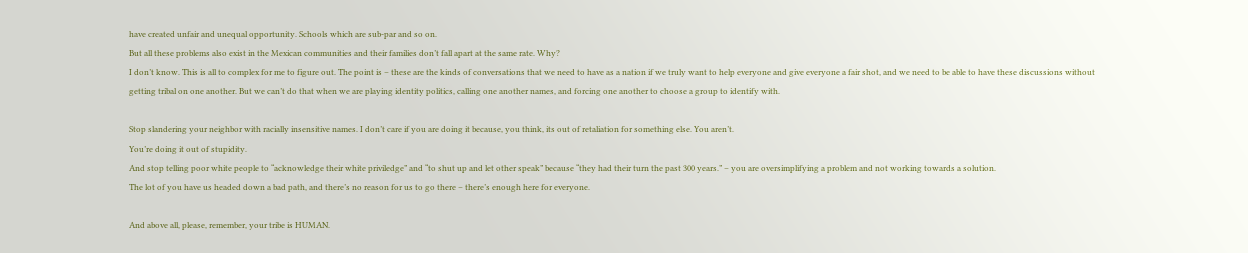have created unfair and unequal opportunity. Schools which are sub-par and so on.
But all these problems also exist in the Mexican communities and their families don’t fall apart at the same rate. Why?
I don’t know. This is all to complex for me to figure out. The point is – these are the kinds of conversations that we need to have as a nation if we truly want to help everyone and give everyone a fair shot, and we need to be able to have these discussions without getting tribal on one another. But we can’t do that when we are playing identity politics, calling one another names, and forcing one another to choose a group to identify with.

Stop slandering your neighbor with racially insensitive names. I don’t care if you are doing it because, you think, its out of retaliation for something else. You aren’t.
You’re doing it out of stupidity.
And stop telling poor white people to “acknowledge their white priviledge” and “to shut up and let other speak” because “they had their turn the past 300 years.” – you are oversimplifying a problem and not working towards a solution.
The lot of you have us headed down a bad path, and there’s no reason for us to go there – there’s enough here for everyone.

And above all, please, remember, your tribe is HUMAN.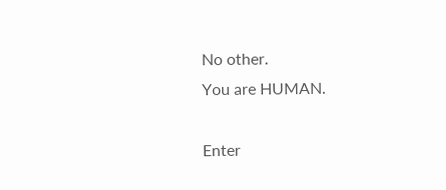No other.
You are HUMAN.

Enter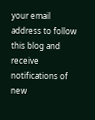your email address to follow this blog and receive notifications of new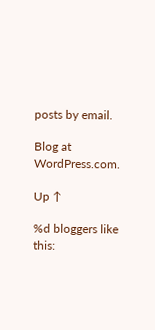posts by email.

Blog at WordPress.com.

Up ↑

%d bloggers like this: